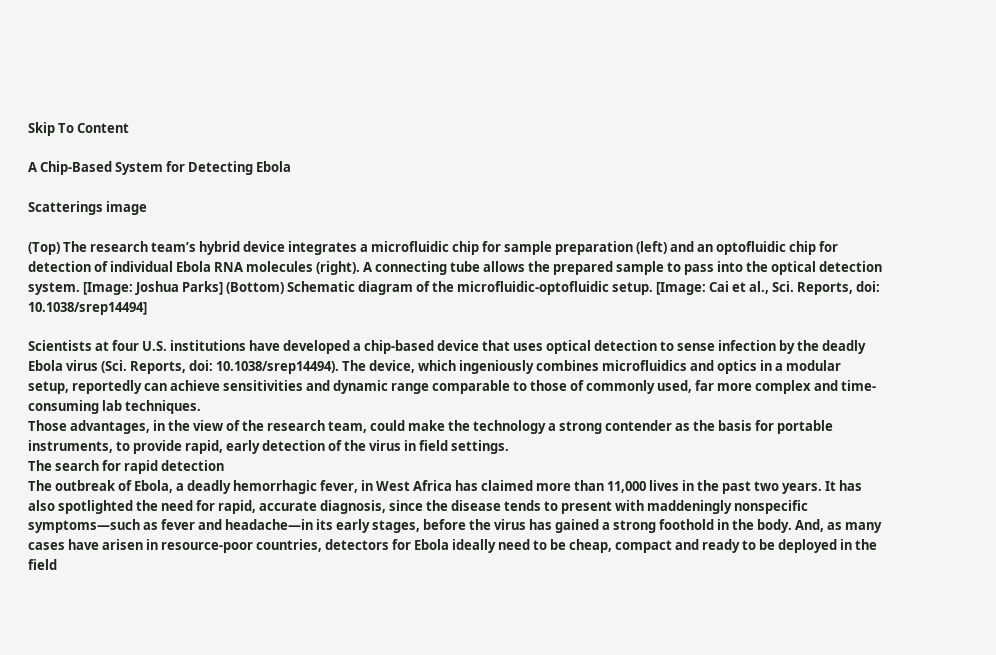Skip To Content

A Chip-Based System for Detecting Ebola

Scatterings image

(Top) The research team’s hybrid device integrates a microfluidic chip for sample preparation (left) and an optofluidic chip for detection of individual Ebola RNA molecules (right). A connecting tube allows the prepared sample to pass into the optical detection system. [Image: Joshua Parks] (Bottom) Schematic diagram of the microfluidic-optofluidic setup. [Image: Cai et al., Sci. Reports, doi: 10.1038/srep14494]

Scientists at four U.S. institutions have developed a chip-based device that uses optical detection to sense infection by the deadly Ebola virus (Sci. Reports, doi: 10.1038/srep14494). The device, which ingeniously combines microfluidics and optics in a modular setup, reportedly can achieve sensitivities and dynamic range comparable to those of commonly used, far more complex and time-consuming lab techniques.
Those advantages, in the view of the research team, could make the technology a strong contender as the basis for portable instruments, to provide rapid, early detection of the virus in field settings.
The search for rapid detection
The outbreak of Ebola, a deadly hemorrhagic fever, in West Africa has claimed more than 11,000 lives in the past two years. It has also spotlighted the need for rapid, accurate diagnosis, since the disease tends to present with maddeningly nonspecific symptoms—such as fever and headache—in its early stages, before the virus has gained a strong foothold in the body. And, as many cases have arisen in resource-poor countries, detectors for Ebola ideally need to be cheap, compact and ready to be deployed in the field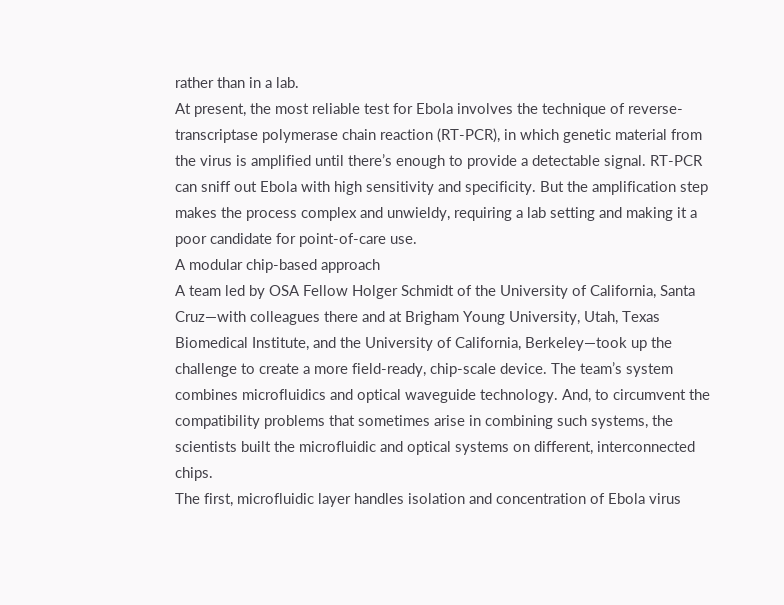rather than in a lab.
At present, the most reliable test for Ebola involves the technique of reverse-transcriptase polymerase chain reaction (RT-PCR), in which genetic material from the virus is amplified until there’s enough to provide a detectable signal. RT-PCR can sniff out Ebola with high sensitivity and specificity. But the amplification step makes the process complex and unwieldy, requiring a lab setting and making it a poor candidate for point-of-care use.
A modular chip-based approach
A team led by OSA Fellow Holger Schmidt of the University of California, Santa Cruz—with colleagues there and at Brigham Young University, Utah, Texas Biomedical Institute, and the University of California, Berkeley—took up the challenge to create a more field-ready, chip-scale device. The team’s system combines microfluidics and optical waveguide technology. And, to circumvent the compatibility problems that sometimes arise in combining such systems, the scientists built the microfluidic and optical systems on different, interconnected chips.
The first, microfluidic layer handles isolation and concentration of Ebola virus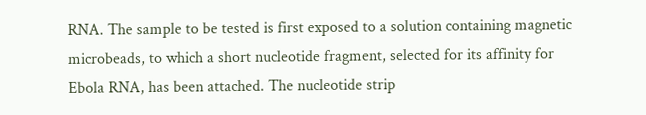RNA. The sample to be tested is first exposed to a solution containing magnetic microbeads, to which a short nucleotide fragment, selected for its affinity for Ebola RNA, has been attached. The nucleotide strip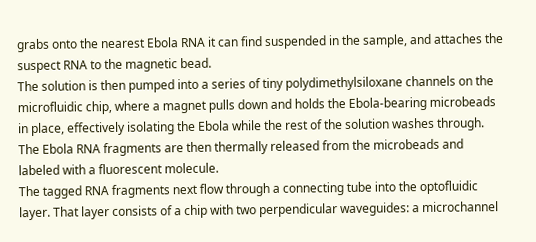grabs onto the nearest Ebola RNA it can find suspended in the sample, and attaches the suspect RNA to the magnetic bead.
The solution is then pumped into a series of tiny polydimethylsiloxane channels on the microfluidic chip, where a magnet pulls down and holds the Ebola-bearing microbeads in place, effectively isolating the Ebola while the rest of the solution washes through. The Ebola RNA fragments are then thermally released from the microbeads and labeled with a fluorescent molecule.
The tagged RNA fragments next flow through a connecting tube into the optofluidic layer. That layer consists of a chip with two perpendicular waveguides: a microchannel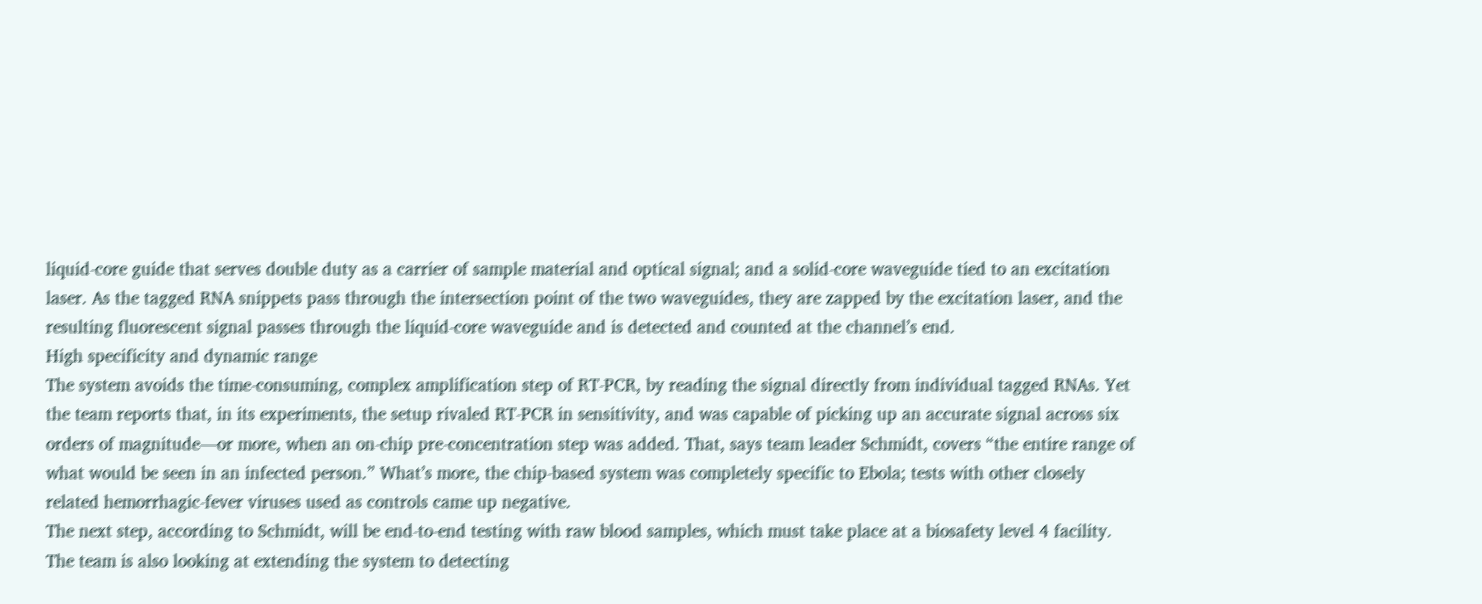liquid-core guide that serves double duty as a carrier of sample material and optical signal; and a solid-core waveguide tied to an excitation laser. As the tagged RNA snippets pass through the intersection point of the two waveguides, they are zapped by the excitation laser, and the resulting fluorescent signal passes through the liquid-core waveguide and is detected and counted at the channel’s end.
High specificity and dynamic range
The system avoids the time-consuming, complex amplification step of RT-PCR, by reading the signal directly from individual tagged RNAs. Yet the team reports that, in its experiments, the setup rivaled RT-PCR in sensitivity, and was capable of picking up an accurate signal across six orders of magnitude—or more, when an on-chip pre-concentration step was added. That, says team leader Schmidt, covers “the entire range of what would be seen in an infected person.” What’s more, the chip-based system was completely specific to Ebola; tests with other closely related hemorrhagic-fever viruses used as controls came up negative.
The next step, according to Schmidt, will be end-to-end testing with raw blood samples, which must take place at a biosafety level 4 facility. The team is also looking at extending the system to detecting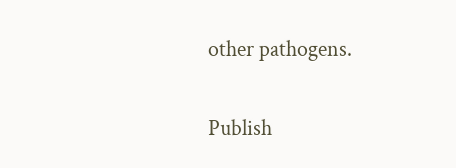other pathogens.

Publish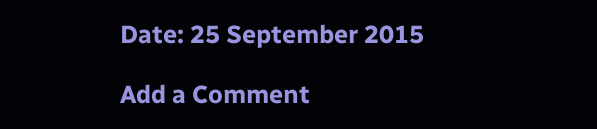Date: 25 September 2015

Add a Comment